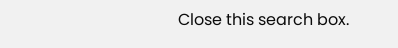Close this search box.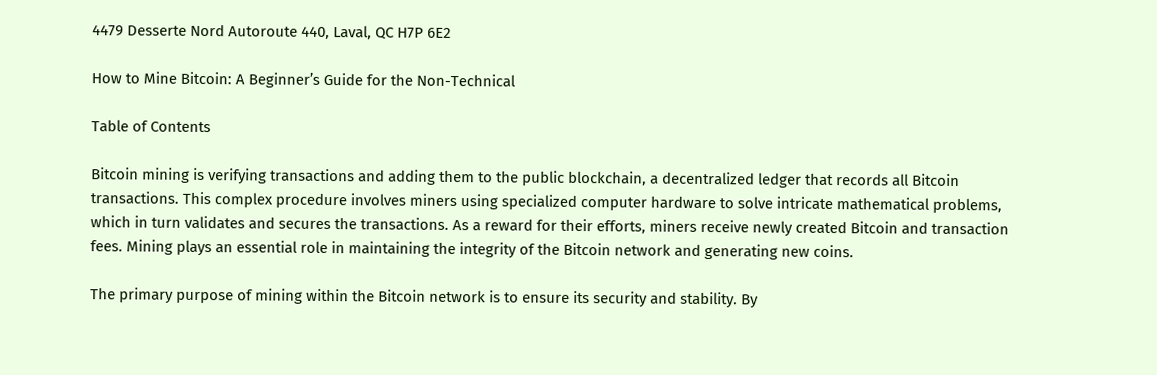4479 Desserte Nord Autoroute 440, Laval, QC H7P 6E2

How to Mine Bitcoin: A Beginner’s Guide for the Non-Technical

Table of Contents

Bitcoin mining is verifying transactions and adding them to the public blockchain, a decentralized ledger that records all Bitcoin transactions. This complex procedure involves miners using specialized computer hardware to solve intricate mathematical problems, which in turn validates and secures the transactions. As a reward for their efforts, miners receive newly created Bitcoin and transaction fees. Mining plays an essential role in maintaining the integrity of the Bitcoin network and generating new coins.

The primary purpose of mining within the Bitcoin network is to ensure its security and stability. By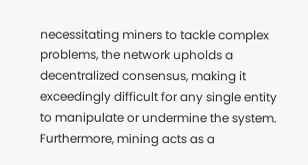necessitating miners to tackle complex problems, the network upholds a decentralized consensus, making it exceedingly difficult for any single entity to manipulate or undermine the system. Furthermore, mining acts as a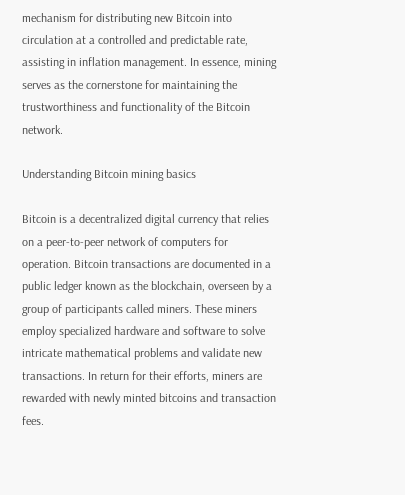mechanism for distributing new Bitcoin into circulation at a controlled and predictable rate, assisting in inflation management. In essence, mining serves as the cornerstone for maintaining the trustworthiness and functionality of the Bitcoin network.

Understanding Bitcoin mining basics

Bitcoin is a decentralized digital currency that relies on a peer-to-peer network of computers for operation. Bitcoin transactions are documented in a public ledger known as the blockchain, overseen by a group of participants called miners. These miners employ specialized hardware and software to solve intricate mathematical problems and validate new transactions. In return for their efforts, miners are rewarded with newly minted bitcoins and transaction fees.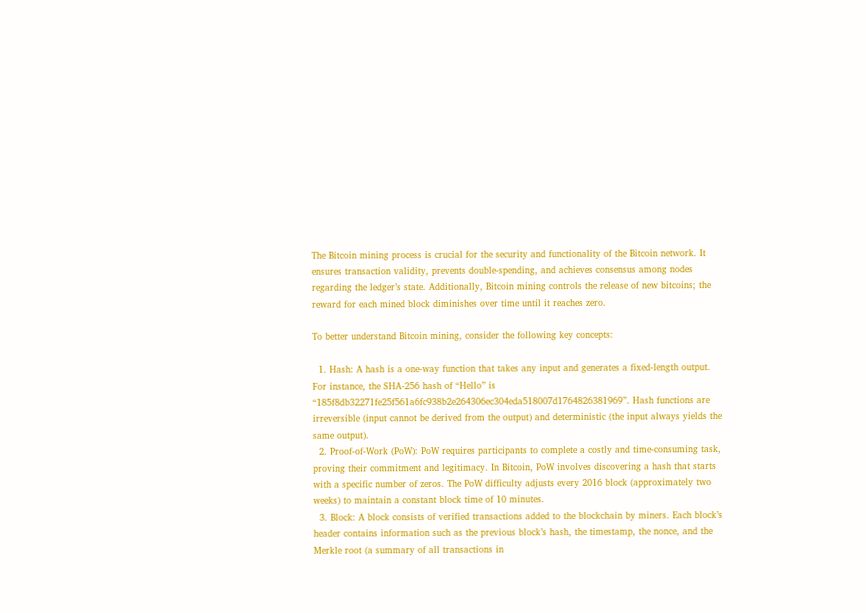The Bitcoin mining process is crucial for the security and functionality of the Bitcoin network. It ensures transaction validity, prevents double-spending, and achieves consensus among nodes regarding the ledger’s state. Additionally, Bitcoin mining controls the release of new bitcoins; the reward for each mined block diminishes over time until it reaches zero.

To better understand Bitcoin mining, consider the following key concepts:

  1. Hash: A hash is a one-way function that takes any input and generates a fixed-length output. For instance, the SHA-256 hash of “Hello” is “185f8db32271fe25f561a6fc938b2e264306ec304eda518007d1764826381969”. Hash functions are irreversible (input cannot be derived from the output) and deterministic (the input always yields the same output).
  2. Proof-of-Work (PoW): PoW requires participants to complete a costly and time-consuming task, proving their commitment and legitimacy. In Bitcoin, PoW involves discovering a hash that starts with a specific number of zeros. The PoW difficulty adjusts every 2016 block (approximately two weeks) to maintain a constant block time of 10 minutes.
  3. Block: A block consists of verified transactions added to the blockchain by miners. Each block’s header contains information such as the previous block’s hash, the timestamp, the nonce, and the Merkle root (a summary of all transactions in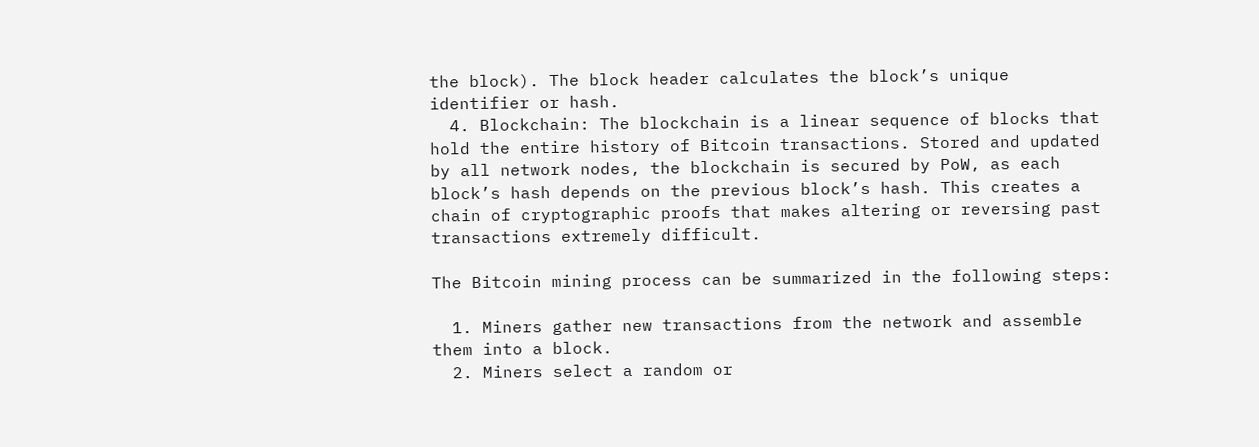the block). The block header calculates the block’s unique identifier or hash.
  4. Blockchain: The blockchain is a linear sequence of blocks that hold the entire history of Bitcoin transactions. Stored and updated by all network nodes, the blockchain is secured by PoW, as each block’s hash depends on the previous block’s hash. This creates a chain of cryptographic proofs that makes altering or reversing past transactions extremely difficult.

The Bitcoin mining process can be summarized in the following steps:

  1. Miners gather new transactions from the network and assemble them into a block.
  2. Miners select a random or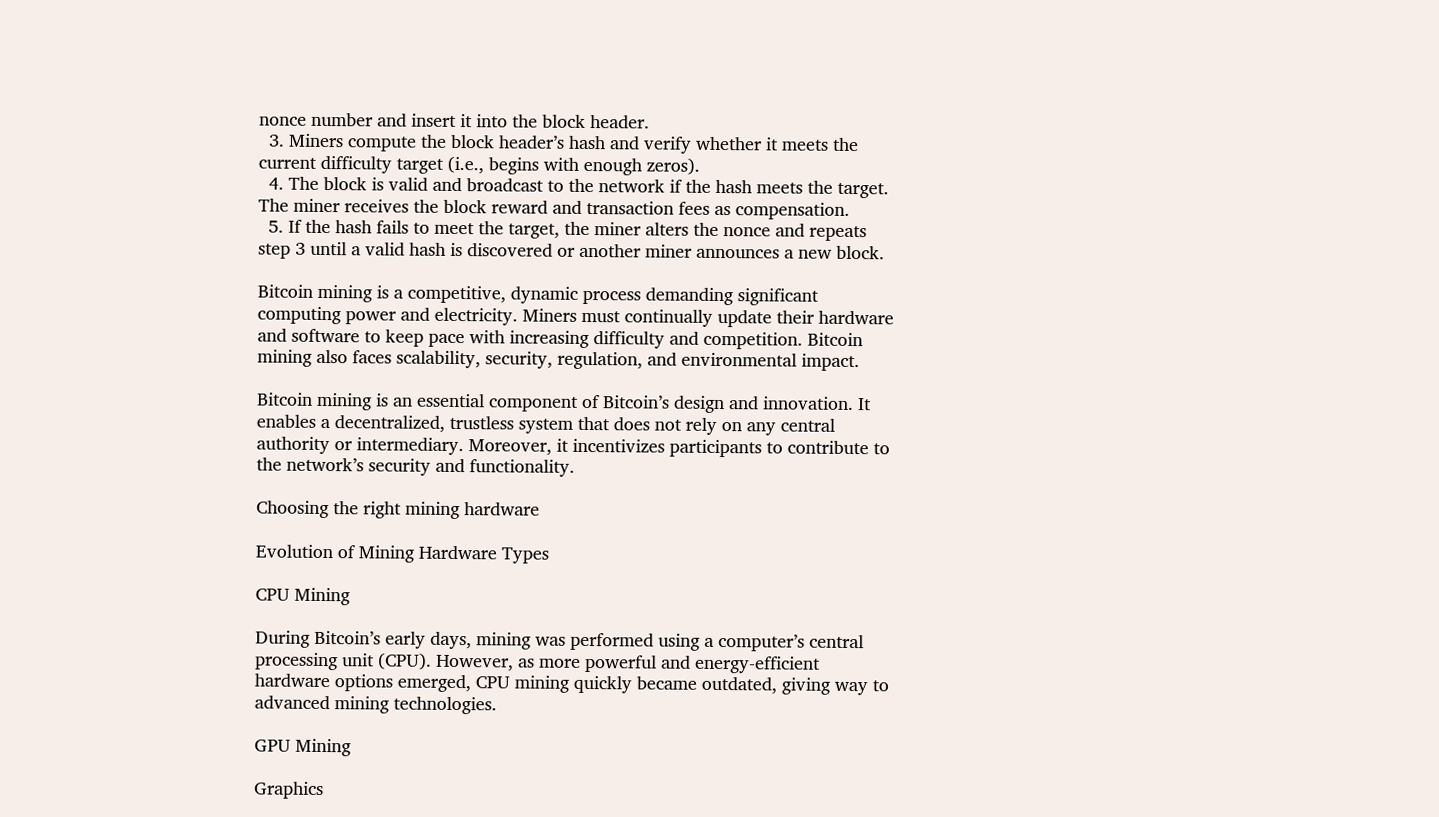nonce number and insert it into the block header.
  3. Miners compute the block header’s hash and verify whether it meets the current difficulty target (i.e., begins with enough zeros).
  4. The block is valid and broadcast to the network if the hash meets the target. The miner receives the block reward and transaction fees as compensation.
  5. If the hash fails to meet the target, the miner alters the nonce and repeats step 3 until a valid hash is discovered or another miner announces a new block.

Bitcoin mining is a competitive, dynamic process demanding significant computing power and electricity. Miners must continually update their hardware and software to keep pace with increasing difficulty and competition. Bitcoin mining also faces scalability, security, regulation, and environmental impact.

Bitcoin mining is an essential component of Bitcoin’s design and innovation. It enables a decentralized, trustless system that does not rely on any central authority or intermediary. Moreover, it incentivizes participants to contribute to the network’s security and functionality.

Choosing the right mining hardware

Evolution of Mining Hardware Types

CPU Mining

During Bitcoin’s early days, mining was performed using a computer’s central processing unit (CPU). However, as more powerful and energy-efficient hardware options emerged, CPU mining quickly became outdated, giving way to advanced mining technologies.

GPU Mining

Graphics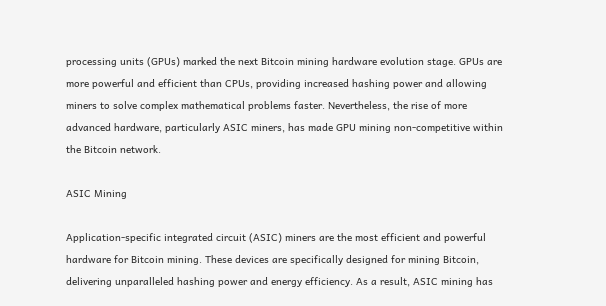processing units (GPUs) marked the next Bitcoin mining hardware evolution stage. GPUs are more powerful and efficient than CPUs, providing increased hashing power and allowing miners to solve complex mathematical problems faster. Nevertheless, the rise of more advanced hardware, particularly ASIC miners, has made GPU mining non-competitive within the Bitcoin network.

ASIC Mining

Application-specific integrated circuit (ASIC) miners are the most efficient and powerful hardware for Bitcoin mining. These devices are specifically designed for mining Bitcoin, delivering unparalleled hashing power and energy efficiency. As a result, ASIC mining has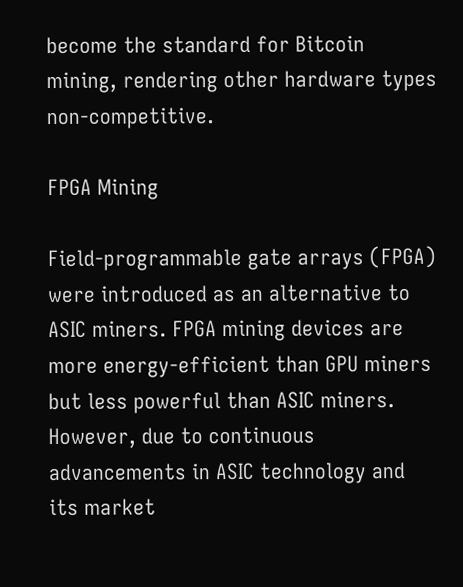become the standard for Bitcoin mining, rendering other hardware types non-competitive.

FPGA Mining

Field-programmable gate arrays (FPGA) were introduced as an alternative to ASIC miners. FPGA mining devices are more energy-efficient than GPU miners but less powerful than ASIC miners. However, due to continuous advancements in ASIC technology and its market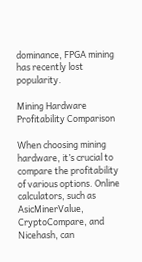dominance, FPGA mining has recently lost popularity.

Mining Hardware Profitability Comparison

When choosing mining hardware, it’s crucial to compare the profitability of various options. Online calculators, such as AsicMinerValue, CryptoCompare, and Nicehash, can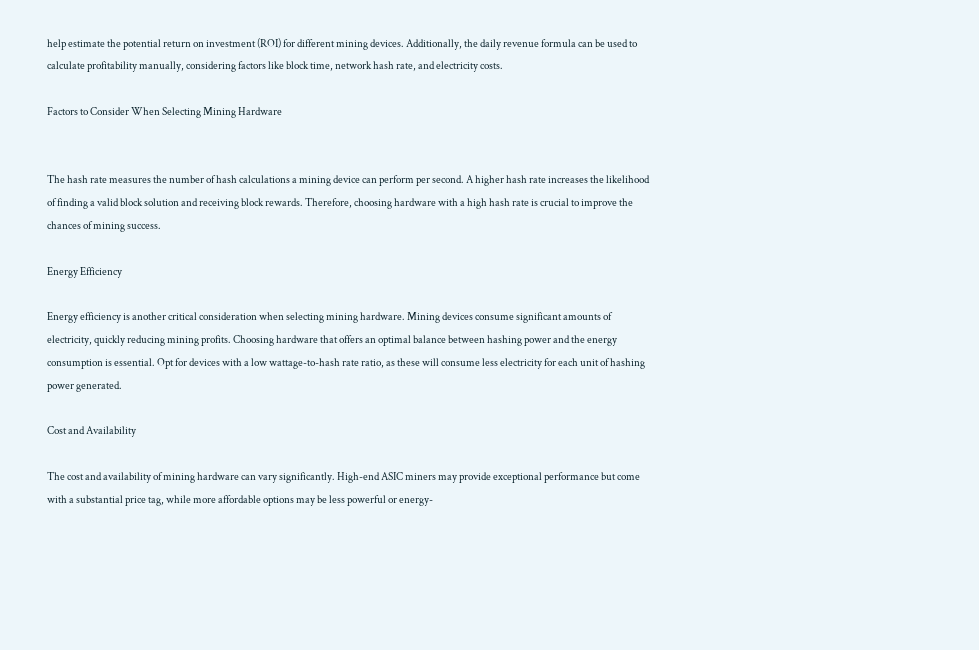help estimate the potential return on investment (ROI) for different mining devices. Additionally, the daily revenue formula can be used to calculate profitability manually, considering factors like block time, network hash rate, and electricity costs.

Factors to Consider When Selecting Mining Hardware


The hash rate measures the number of hash calculations a mining device can perform per second. A higher hash rate increases the likelihood of finding a valid block solution and receiving block rewards. Therefore, choosing hardware with a high hash rate is crucial to improve the chances of mining success.

Energy Efficiency

Energy efficiency is another critical consideration when selecting mining hardware. Mining devices consume significant amounts of electricity, quickly reducing mining profits. Choosing hardware that offers an optimal balance between hashing power and the energy consumption is essential. Opt for devices with a low wattage-to-hash rate ratio, as these will consume less electricity for each unit of hashing power generated.

Cost and Availability

The cost and availability of mining hardware can vary significantly. High-end ASIC miners may provide exceptional performance but come with a substantial price tag, while more affordable options may be less powerful or energy-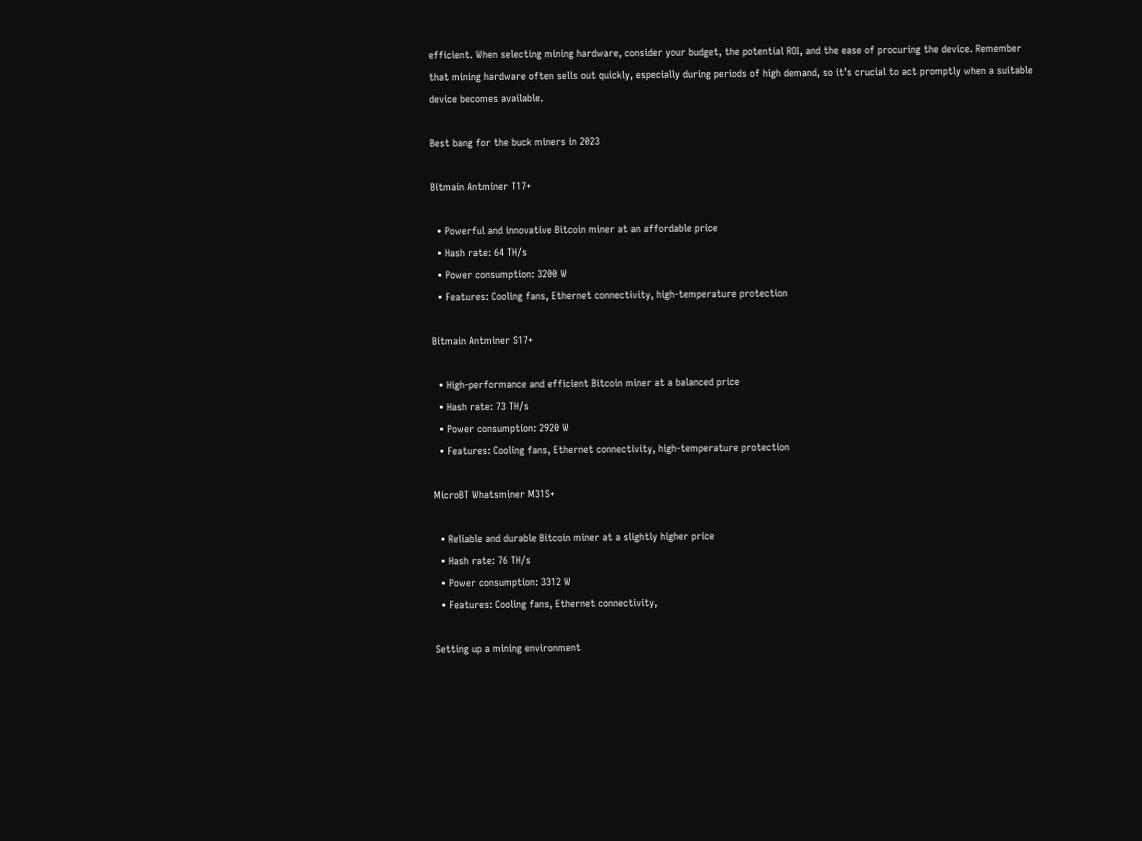efficient. When selecting mining hardware, consider your budget, the potential ROI, and the ease of procuring the device. Remember that mining hardware often sells out quickly, especially during periods of high demand, so it’s crucial to act promptly when a suitable device becomes available.

Best bang for the buck miners in 2023

Bitmain Antminer T17+

  • Powerful and innovative Bitcoin miner at an affordable price
  • Hash rate: 64 TH/s
  • Power consumption: 3200 W
  • Features: Cooling fans, Ethernet connectivity, high-temperature protection

Bitmain Antminer S17+

  • High-performance and efficient Bitcoin miner at a balanced price
  • Hash rate: 73 TH/s
  • Power consumption: 2920 W
  • Features: Cooling fans, Ethernet connectivity, high-temperature protection

MicroBT Whatsminer M31S+

  • Reliable and durable Bitcoin miner at a slightly higher price
  • Hash rate: 76 TH/s
  • Power consumption: 3312 W
  • Features: Cooling fans, Ethernet connectivity,

Setting up a mining environment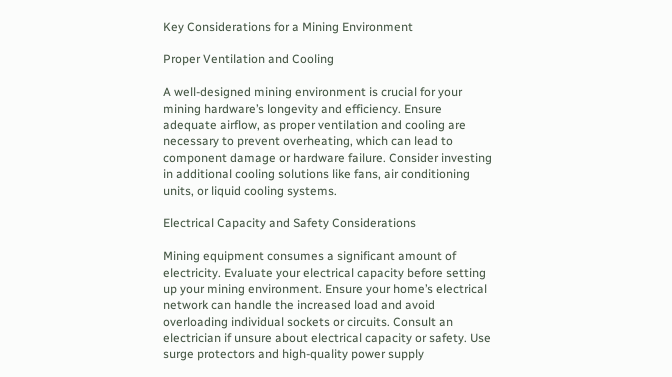Key Considerations for a Mining Environment

Proper Ventilation and Cooling

A well-designed mining environment is crucial for your mining hardware’s longevity and efficiency. Ensure adequate airflow, as proper ventilation and cooling are necessary to prevent overheating, which can lead to component damage or hardware failure. Consider investing in additional cooling solutions like fans, air conditioning units, or liquid cooling systems.

Electrical Capacity and Safety Considerations

Mining equipment consumes a significant amount of electricity. Evaluate your electrical capacity before setting up your mining environment. Ensure your home’s electrical network can handle the increased load and avoid overloading individual sockets or circuits. Consult an electrician if unsure about electrical capacity or safety. Use surge protectors and high-quality power supply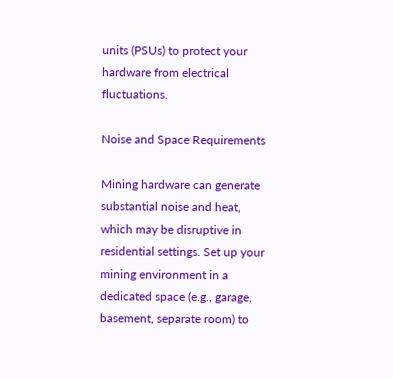units (PSUs) to protect your hardware from electrical fluctuations.

Noise and Space Requirements

Mining hardware can generate substantial noise and heat, which may be disruptive in residential settings. Set up your mining environment in a dedicated space (e.g., garage, basement, separate room) to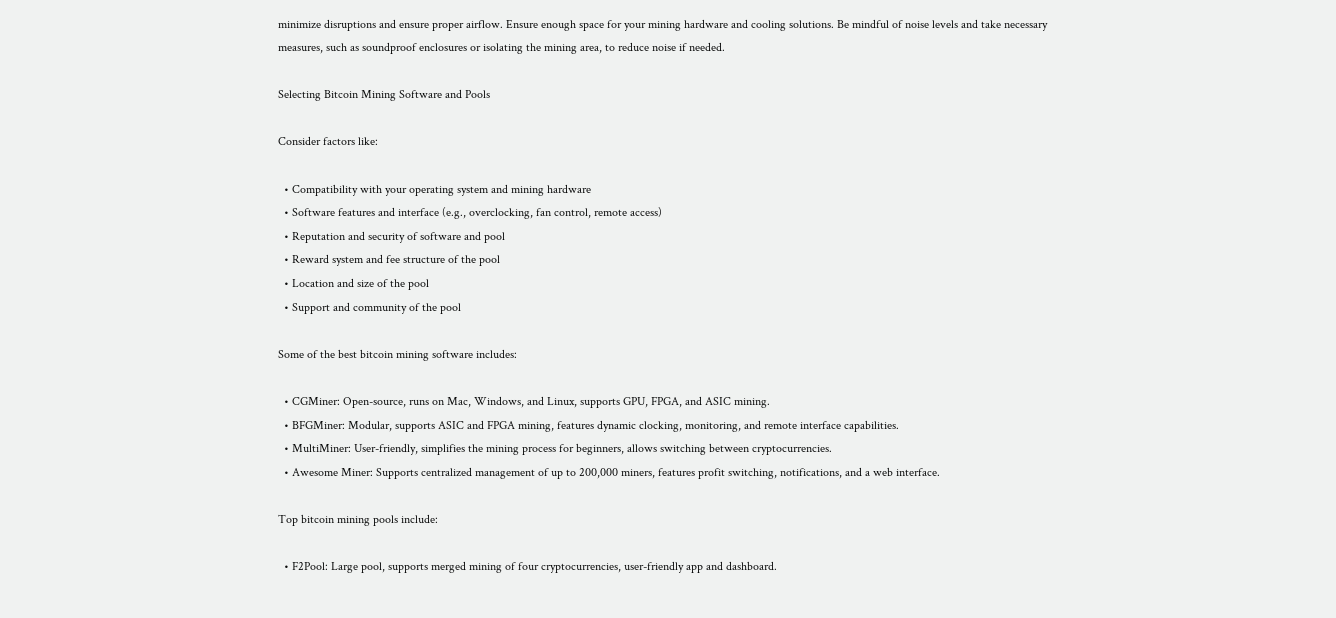minimize disruptions and ensure proper airflow. Ensure enough space for your mining hardware and cooling solutions. Be mindful of noise levels and take necessary measures, such as soundproof enclosures or isolating the mining area, to reduce noise if needed.

Selecting Bitcoin Mining Software and Pools

Consider factors like:

  • Compatibility with your operating system and mining hardware
  • Software features and interface (e.g., overclocking, fan control, remote access)
  • Reputation and security of software and pool
  • Reward system and fee structure of the pool
  • Location and size of the pool
  • Support and community of the pool

Some of the best bitcoin mining software includes:

  • CGMiner: Open-source, runs on Mac, Windows, and Linux, supports GPU, FPGA, and ASIC mining.
  • BFGMiner: Modular, supports ASIC and FPGA mining, features dynamic clocking, monitoring, and remote interface capabilities.
  • MultiMiner: User-friendly, simplifies the mining process for beginners, allows switching between cryptocurrencies.
  • Awesome Miner: Supports centralized management of up to 200,000 miners, features profit switching, notifications, and a web interface.

Top bitcoin mining pools include:

  • F2Pool: Large pool, supports merged mining of four cryptocurrencies, user-friendly app and dashboard.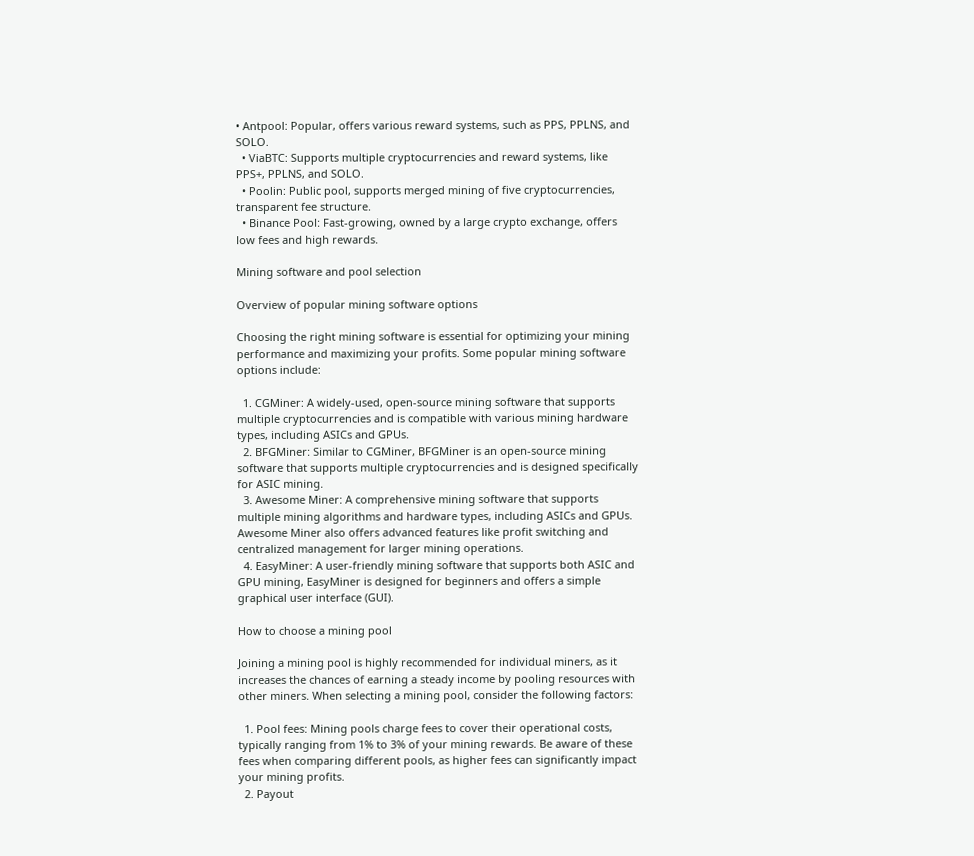• Antpool: Popular, offers various reward systems, such as PPS, PPLNS, and SOLO.
  • ViaBTC: Supports multiple cryptocurrencies and reward systems, like PPS+, PPLNS, and SOLO.
  • Poolin: Public pool, supports merged mining of five cryptocurrencies, transparent fee structure.
  • Binance Pool: Fast-growing, owned by a large crypto exchange, offers low fees and high rewards.

Mining software and pool selection

Overview of popular mining software options

Choosing the right mining software is essential for optimizing your mining performance and maximizing your profits. Some popular mining software options include:

  1. CGMiner: A widely-used, open-source mining software that supports multiple cryptocurrencies and is compatible with various mining hardware types, including ASICs and GPUs.
  2. BFGMiner: Similar to CGMiner, BFGMiner is an open-source mining software that supports multiple cryptocurrencies and is designed specifically for ASIC mining.
  3. Awesome Miner: A comprehensive mining software that supports multiple mining algorithms and hardware types, including ASICs and GPUs. Awesome Miner also offers advanced features like profit switching and centralized management for larger mining operations.
  4. EasyMiner: A user-friendly mining software that supports both ASIC and GPU mining, EasyMiner is designed for beginners and offers a simple graphical user interface (GUI).

How to choose a mining pool

Joining a mining pool is highly recommended for individual miners, as it increases the chances of earning a steady income by pooling resources with other miners. When selecting a mining pool, consider the following factors:

  1. Pool fees: Mining pools charge fees to cover their operational costs, typically ranging from 1% to 3% of your mining rewards. Be aware of these fees when comparing different pools, as higher fees can significantly impact your mining profits.
  2. Payout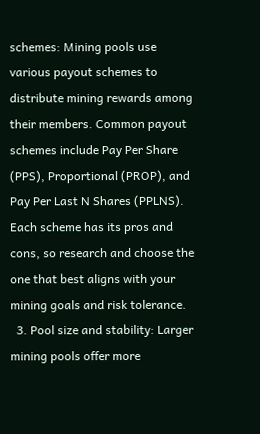schemes: Mining pools use various payout schemes to distribute mining rewards among their members. Common payout schemes include Pay Per Share (PPS), Proportional (PROP), and Pay Per Last N Shares (PPLNS). Each scheme has its pros and cons, so research and choose the one that best aligns with your mining goals and risk tolerance.
  3. Pool size and stability: Larger mining pools offer more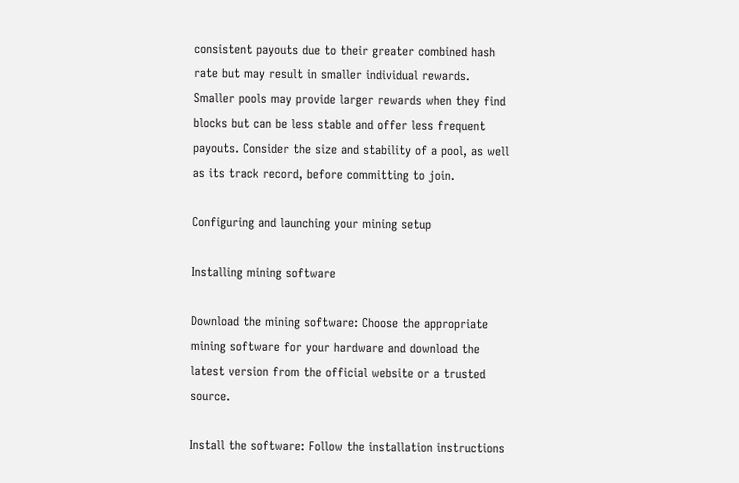consistent payouts due to their greater combined hash rate but may result in smaller individual rewards. Smaller pools may provide larger rewards when they find blocks but can be less stable and offer less frequent payouts. Consider the size and stability of a pool, as well as its track record, before committing to join.

Configuring and launching your mining setup

Installing mining software

Download the mining software: Choose the appropriate mining software for your hardware and download the latest version from the official website or a trusted source.

Install the software: Follow the installation instructions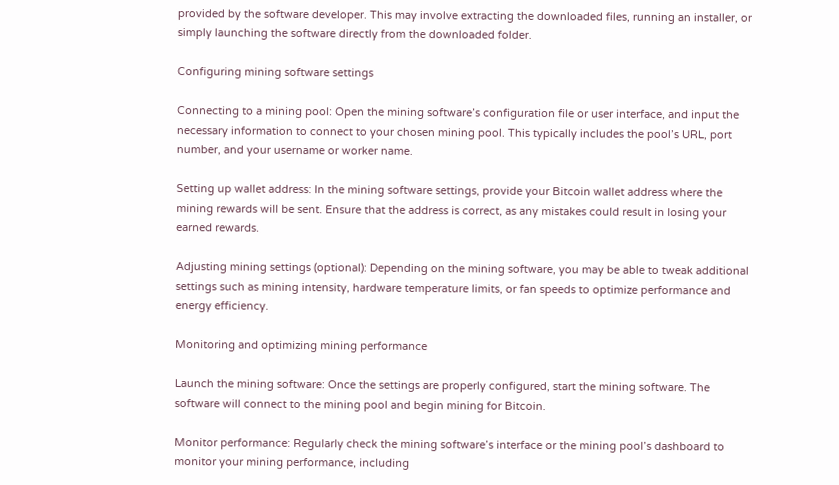provided by the software developer. This may involve extracting the downloaded files, running an installer, or simply launching the software directly from the downloaded folder.

Configuring mining software settings

Connecting to a mining pool: Open the mining software’s configuration file or user interface, and input the necessary information to connect to your chosen mining pool. This typically includes the pool’s URL, port number, and your username or worker name.

Setting up wallet address: In the mining software settings, provide your Bitcoin wallet address where the mining rewards will be sent. Ensure that the address is correct, as any mistakes could result in losing your earned rewards.

Adjusting mining settings (optional): Depending on the mining software, you may be able to tweak additional settings such as mining intensity, hardware temperature limits, or fan speeds to optimize performance and energy efficiency.

Monitoring and optimizing mining performance

Launch the mining software: Once the settings are properly configured, start the mining software. The software will connect to the mining pool and begin mining for Bitcoin.

Monitor performance: Regularly check the mining software’s interface or the mining pool’s dashboard to monitor your mining performance, including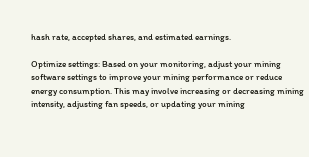hash rate, accepted shares, and estimated earnings.

Optimize settings: Based on your monitoring, adjust your mining software settings to improve your mining performance or reduce energy consumption. This may involve increasing or decreasing mining intensity, adjusting fan speeds, or updating your mining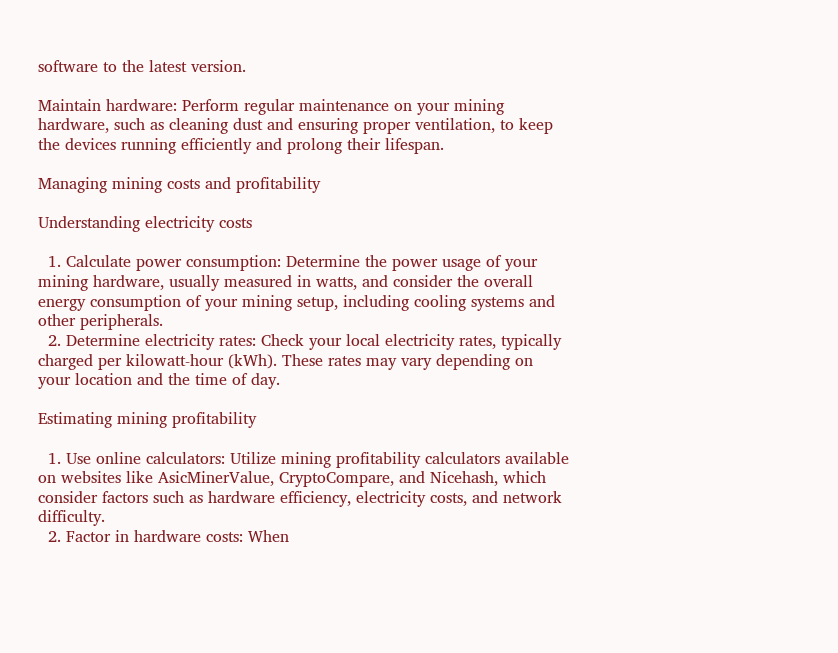software to the latest version.

Maintain hardware: Perform regular maintenance on your mining hardware, such as cleaning dust and ensuring proper ventilation, to keep the devices running efficiently and prolong their lifespan.

Managing mining costs and profitability

Understanding electricity costs

  1. Calculate power consumption: Determine the power usage of your mining hardware, usually measured in watts, and consider the overall energy consumption of your mining setup, including cooling systems and other peripherals.
  2. Determine electricity rates: Check your local electricity rates, typically charged per kilowatt-hour (kWh). These rates may vary depending on your location and the time of day.

Estimating mining profitability

  1. Use online calculators: Utilize mining profitability calculators available on websites like AsicMinerValue, CryptoCompare, and Nicehash, which consider factors such as hardware efficiency, electricity costs, and network difficulty.
  2. Factor in hardware costs: When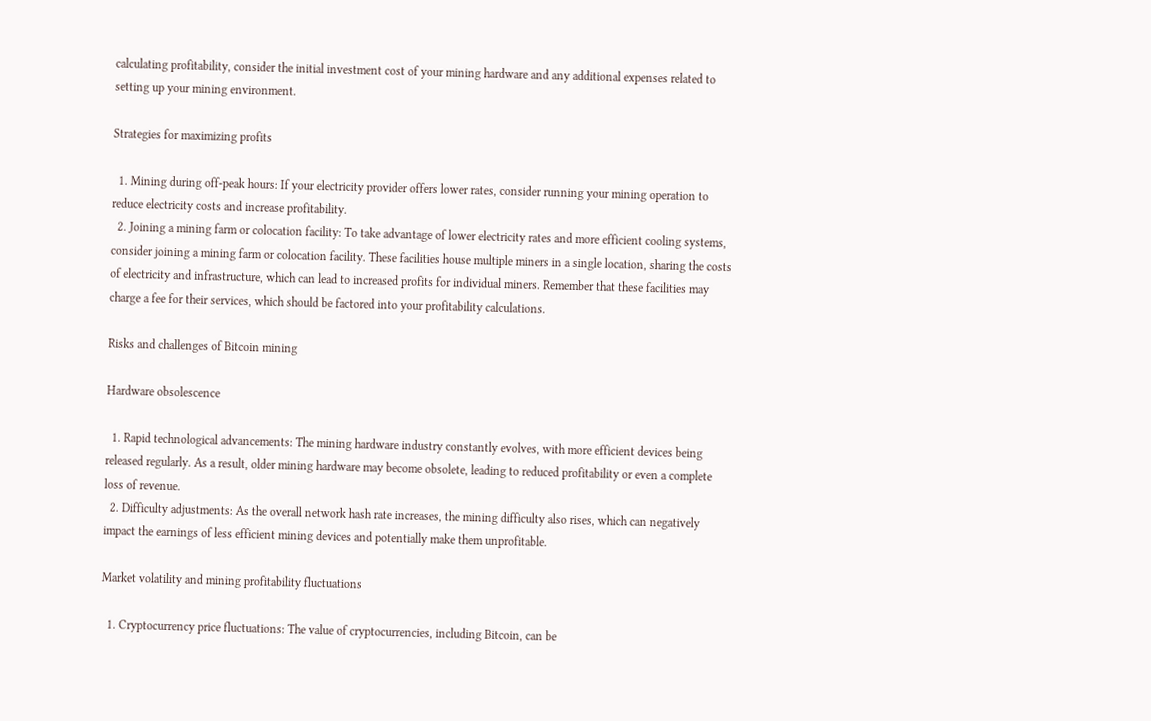calculating profitability, consider the initial investment cost of your mining hardware and any additional expenses related to setting up your mining environment.

Strategies for maximizing profits

  1. Mining during off-peak hours: If your electricity provider offers lower rates, consider running your mining operation to reduce electricity costs and increase profitability.
  2. Joining a mining farm or colocation facility: To take advantage of lower electricity rates and more efficient cooling systems, consider joining a mining farm or colocation facility. These facilities house multiple miners in a single location, sharing the costs of electricity and infrastructure, which can lead to increased profits for individual miners. Remember that these facilities may charge a fee for their services, which should be factored into your profitability calculations.

Risks and challenges of Bitcoin mining

Hardware obsolescence

  1. Rapid technological advancements: The mining hardware industry constantly evolves, with more efficient devices being released regularly. As a result, older mining hardware may become obsolete, leading to reduced profitability or even a complete loss of revenue.
  2. Difficulty adjustments: As the overall network hash rate increases, the mining difficulty also rises, which can negatively impact the earnings of less efficient mining devices and potentially make them unprofitable.

Market volatility and mining profitability fluctuations

  1. Cryptocurrency price fluctuations: The value of cryptocurrencies, including Bitcoin, can be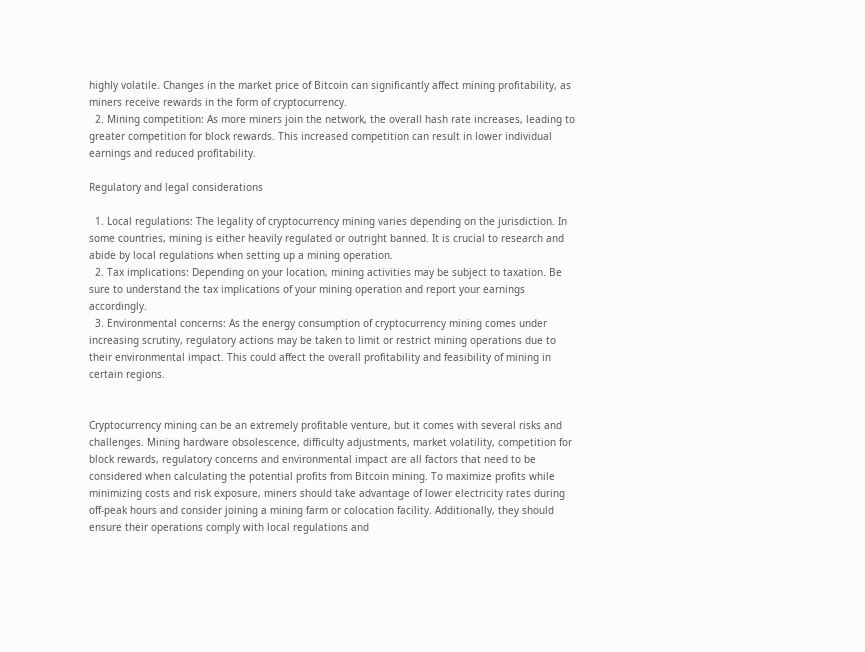highly volatile. Changes in the market price of Bitcoin can significantly affect mining profitability, as miners receive rewards in the form of cryptocurrency.
  2. Mining competition: As more miners join the network, the overall hash rate increases, leading to greater competition for block rewards. This increased competition can result in lower individual earnings and reduced profitability.

Regulatory and legal considerations

  1. Local regulations: The legality of cryptocurrency mining varies depending on the jurisdiction. In some countries, mining is either heavily regulated or outright banned. It is crucial to research and abide by local regulations when setting up a mining operation.
  2. Tax implications: Depending on your location, mining activities may be subject to taxation. Be sure to understand the tax implications of your mining operation and report your earnings accordingly.
  3. Environmental concerns: As the energy consumption of cryptocurrency mining comes under increasing scrutiny, regulatory actions may be taken to limit or restrict mining operations due to their environmental impact. This could affect the overall profitability and feasibility of mining in certain regions.


Cryptocurrency mining can be an extremely profitable venture, but it comes with several risks and challenges. Mining hardware obsolescence, difficulty adjustments, market volatility, competition for block rewards, regulatory concerns and environmental impact are all factors that need to be considered when calculating the potential profits from Bitcoin mining. To maximize profits while minimizing costs and risk exposure, miners should take advantage of lower electricity rates during off-peak hours and consider joining a mining farm or colocation facility. Additionally, they should ensure their operations comply with local regulations and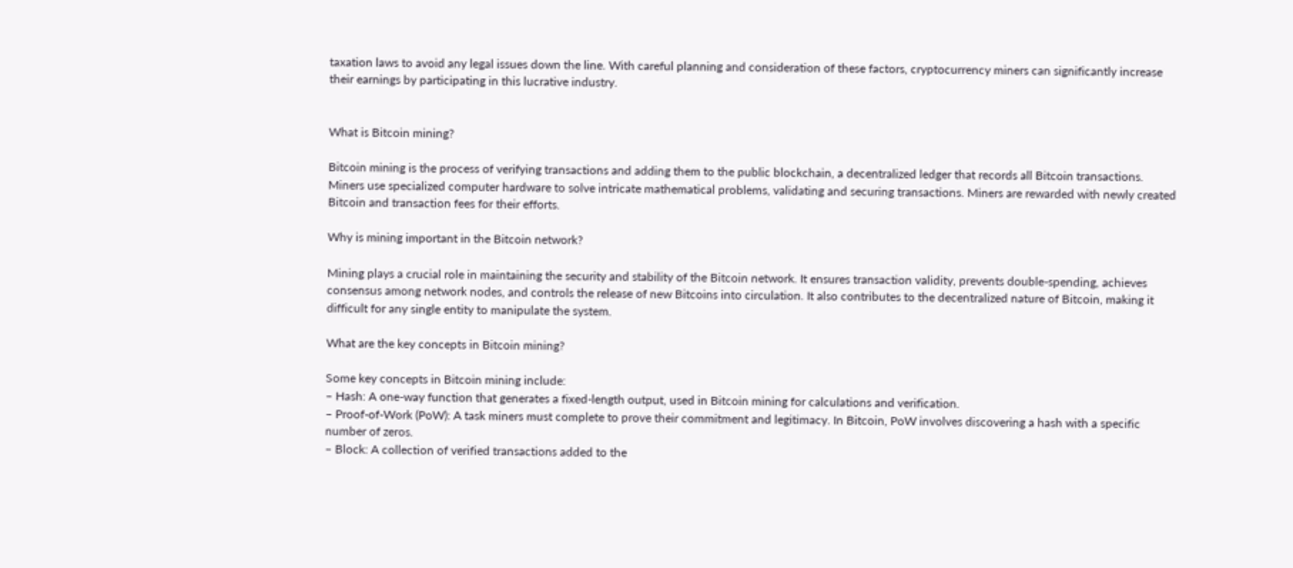taxation laws to avoid any legal issues down the line. With careful planning and consideration of these factors, cryptocurrency miners can significantly increase their earnings by participating in this lucrative industry.


What is Bitcoin mining?

Bitcoin mining is the process of verifying transactions and adding them to the public blockchain, a decentralized ledger that records all Bitcoin transactions. Miners use specialized computer hardware to solve intricate mathematical problems, validating and securing transactions. Miners are rewarded with newly created Bitcoin and transaction fees for their efforts.

Why is mining important in the Bitcoin network?

Mining plays a crucial role in maintaining the security and stability of the Bitcoin network. It ensures transaction validity, prevents double-spending, achieves consensus among network nodes, and controls the release of new Bitcoins into circulation. It also contributes to the decentralized nature of Bitcoin, making it difficult for any single entity to manipulate the system.

What are the key concepts in Bitcoin mining?

Some key concepts in Bitcoin mining include:
– Hash: A one-way function that generates a fixed-length output, used in Bitcoin mining for calculations and verification.
– Proof-of-Work (PoW): A task miners must complete to prove their commitment and legitimacy. In Bitcoin, PoW involves discovering a hash with a specific number of zeros.
– Block: A collection of verified transactions added to the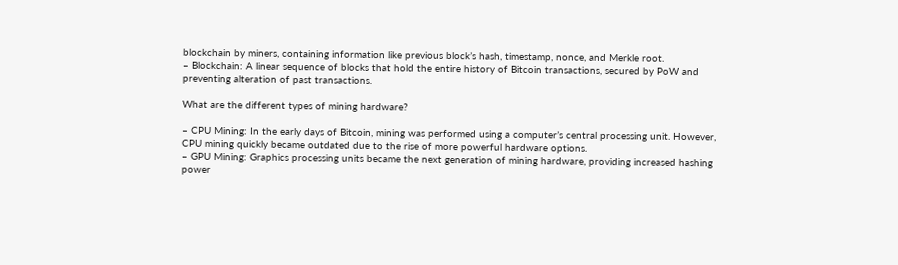blockchain by miners, containing information like previous block’s hash, timestamp, nonce, and Merkle root.
– Blockchain: A linear sequence of blocks that hold the entire history of Bitcoin transactions, secured by PoW and preventing alteration of past transactions.

What are the different types of mining hardware?

– CPU Mining: In the early days of Bitcoin, mining was performed using a computer’s central processing unit. However, CPU mining quickly became outdated due to the rise of more powerful hardware options.
– GPU Mining: Graphics processing units became the next generation of mining hardware, providing increased hashing power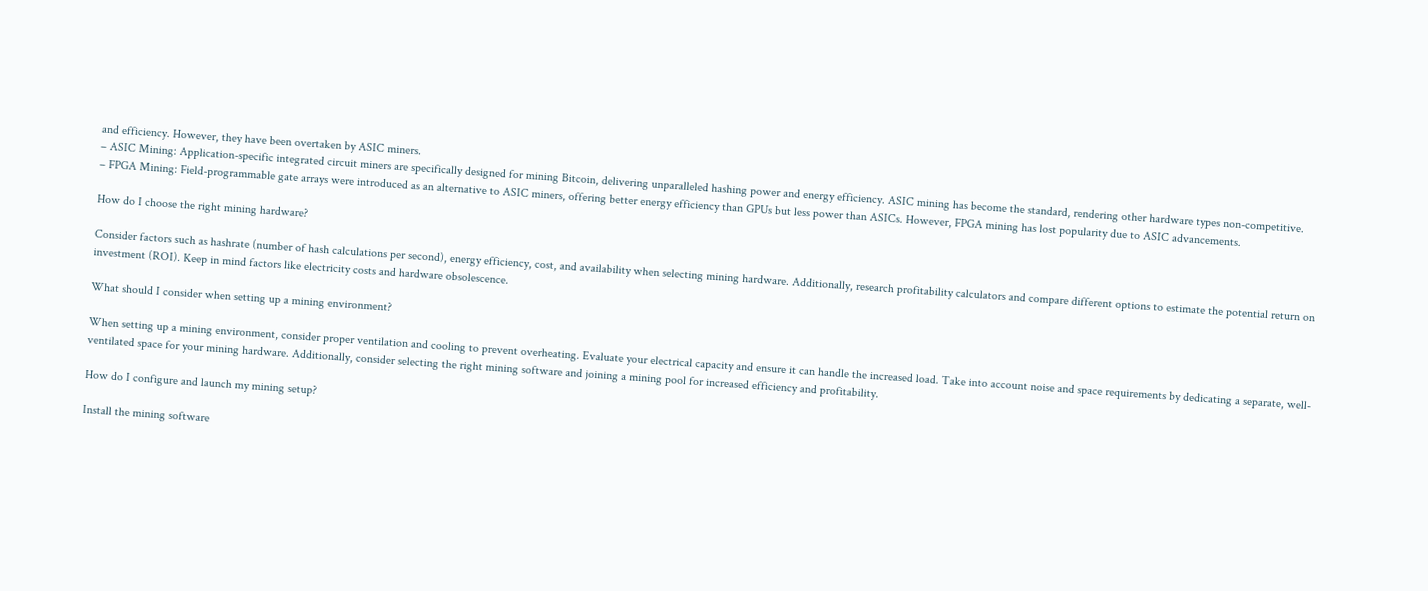and efficiency. However, they have been overtaken by ASIC miners.
– ASIC Mining: Application-specific integrated circuit miners are specifically designed for mining Bitcoin, delivering unparalleled hashing power and energy efficiency. ASIC mining has become the standard, rendering other hardware types non-competitive.
– FPGA Mining: Field-programmable gate arrays were introduced as an alternative to ASIC miners, offering better energy efficiency than GPUs but less power than ASICs. However, FPGA mining has lost popularity due to ASIC advancements.

How do I choose the right mining hardware?

Consider factors such as hashrate (number of hash calculations per second), energy efficiency, cost, and availability when selecting mining hardware. Additionally, research profitability calculators and compare different options to estimate the potential return on investment (ROI). Keep in mind factors like electricity costs and hardware obsolescence.

What should I consider when setting up a mining environment?

When setting up a mining environment, consider proper ventilation and cooling to prevent overheating. Evaluate your electrical capacity and ensure it can handle the increased load. Take into account noise and space requirements by dedicating a separate, well-ventilated space for your mining hardware. Additionally, consider selecting the right mining software and joining a mining pool for increased efficiency and profitability.

How do I configure and launch my mining setup?

Install the mining software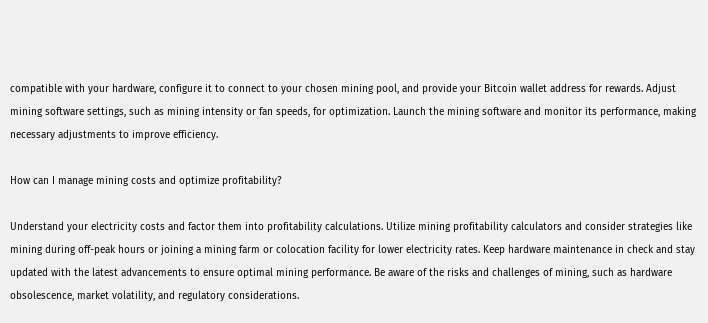compatible with your hardware, configure it to connect to your chosen mining pool, and provide your Bitcoin wallet address for rewards. Adjust mining software settings, such as mining intensity or fan speeds, for optimization. Launch the mining software and monitor its performance, making necessary adjustments to improve efficiency.

How can I manage mining costs and optimize profitability?

Understand your electricity costs and factor them into profitability calculations. Utilize mining profitability calculators and consider strategies like mining during off-peak hours or joining a mining farm or colocation facility for lower electricity rates. Keep hardware maintenance in check and stay updated with the latest advancements to ensure optimal mining performance. Be aware of the risks and challenges of mining, such as hardware obsolescence, market volatility, and regulatory considerations.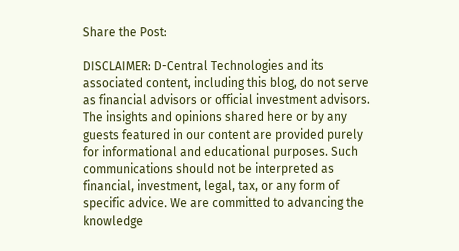Share the Post:

DISCLAIMER: D-Central Technologies and its associated content, including this blog, do not serve as financial advisors or official investment advisors. The insights and opinions shared here or by any guests featured in our content are provided purely for informational and educational purposes. Such communications should not be interpreted as financial, investment, legal, tax, or any form of specific advice. We are committed to advancing the knowledge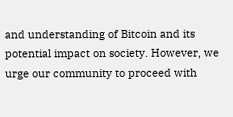and understanding of Bitcoin and its potential impact on society. However, we urge our community to proceed with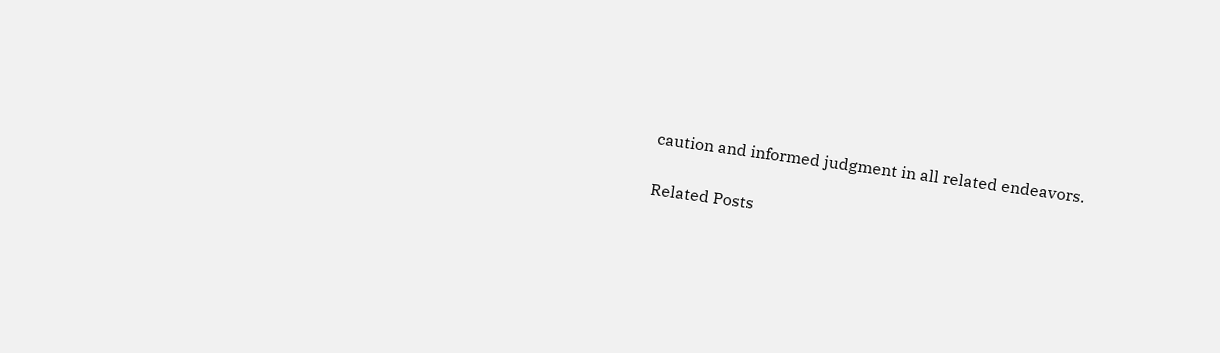caution and informed judgment in all related endeavors.

Related Posts